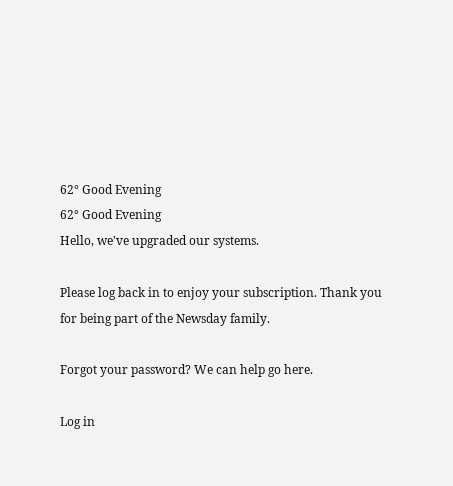62° Good Evening
62° Good Evening
Hello, we've upgraded our systems.

Please log back in to enjoy your subscription. Thank you for being part of the Newsday family.

Forgot your password? We can help go here.

Log in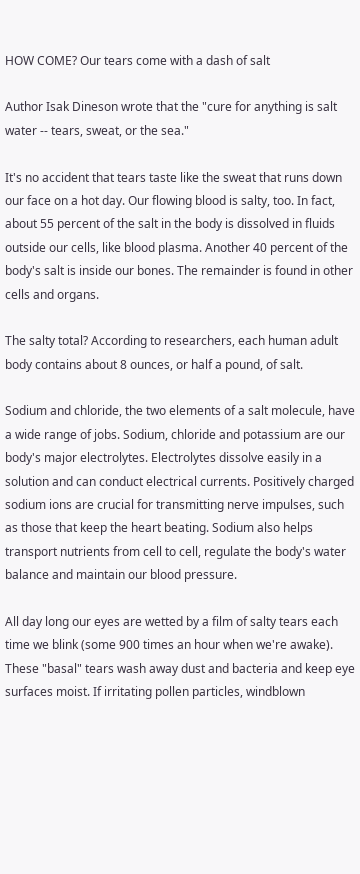HOW COME? Our tears come with a dash of salt

Author Isak Dineson wrote that the "cure for anything is salt water -- tears, sweat, or the sea."

It's no accident that tears taste like the sweat that runs down our face on a hot day. Our flowing blood is salty, too. In fact, about 55 percent of the salt in the body is dissolved in fluids outside our cells, like blood plasma. Another 40 percent of the body's salt is inside our bones. The remainder is found in other cells and organs.

The salty total? According to researchers, each human adult body contains about 8 ounces, or half a pound, of salt.

Sodium and chloride, the two elements of a salt molecule, have a wide range of jobs. Sodium, chloride and potassium are our body's major electrolytes. Electrolytes dissolve easily in a solution and can conduct electrical currents. Positively charged sodium ions are crucial for transmitting nerve impulses, such as those that keep the heart beating. Sodium also helps transport nutrients from cell to cell, regulate the body's water balance and maintain our blood pressure.

All day long our eyes are wetted by a film of salty tears each time we blink (some 900 times an hour when we're awake). These "basal" tears wash away dust and bacteria and keep eye surfaces moist. If irritating pollen particles, windblown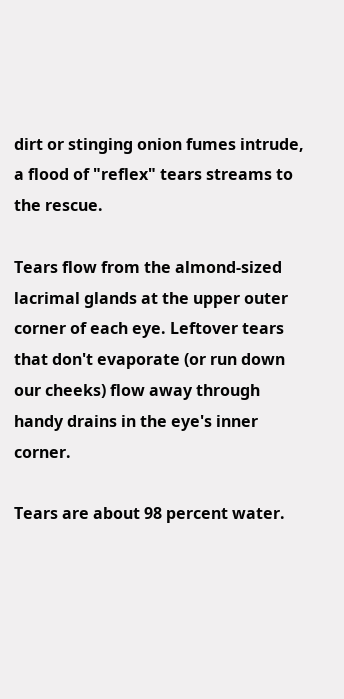dirt or stinging onion fumes intrude, a flood of "reflex" tears streams to the rescue.

Tears flow from the almond-sized lacrimal glands at the upper outer corner of each eye. Leftover tears that don't evaporate (or run down our cheeks) flow away through handy drains in the eye's inner corner.

Tears are about 98 percent water.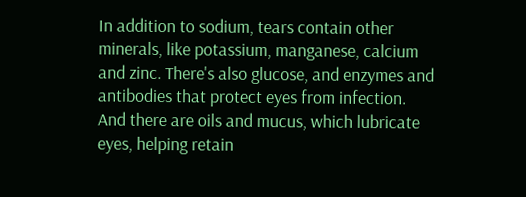In addition to sodium, tears contain other minerals, like potassium, manganese, calcium and zinc. There's also glucose, and enzymes and antibodies that protect eyes from infection. And there are oils and mucus, which lubricate eyes, helping retain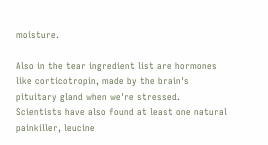moisture.

Also in the tear ingredient list are hormones like corticotropin, made by the brain's pituitary gland when we're stressed. Scientists have also found at least one natural painkiller, leucine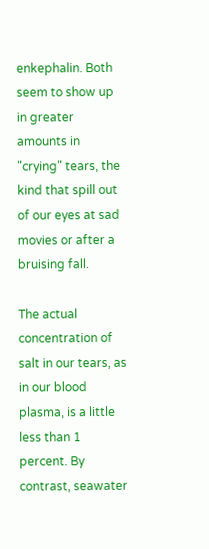enkephalin. Both seem to show up in greater amounts in "crying" tears, the kind that spill out of our eyes at sad movies or after a bruising fall.

The actual concentration of salt in our tears, as in our blood plasma, is a little less than 1 percent. By contrast, seawater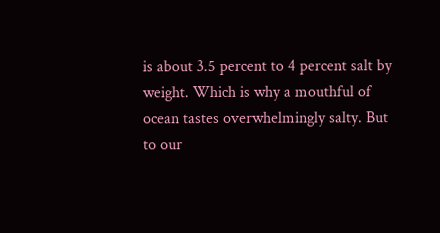is about 3.5 percent to 4 percent salt by weight. Which is why a mouthful of ocean tastes overwhelmingly salty. But to our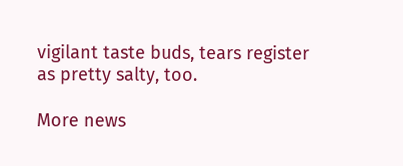vigilant taste buds, tears register as pretty salty, too.

More news